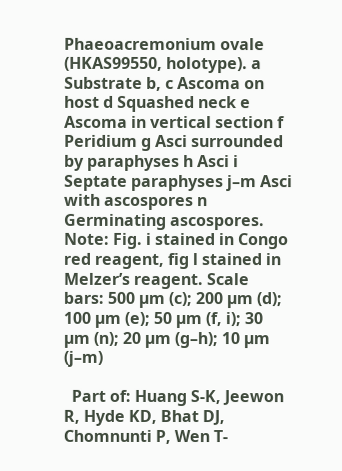Phaeoacremonium ovale (HKAS99550, holotype). a Substrate b, c Ascoma on host d Squashed neck e Ascoma in vertical section f Peridium g Asci surrounded by paraphyses h Asci i Septate paraphyses j–m Asci with ascospores n Germinating ascospores. Note: Fig. i stained in Congo red reagent, fig l stained in Melzer’s reagent. Scale bars: 500 µm (c); 200 µm (d); 100 µm (e); 50 µm (f, i); 30 µm (n); 20 µm (g–h); 10 µm (j–m)

  Part of: Huang S-K, Jeewon R, Hyde KD, Bhat DJ, Chomnunti P, Wen T-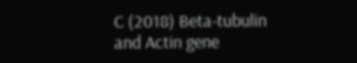C (2018) Beta-tubulin and Actin gene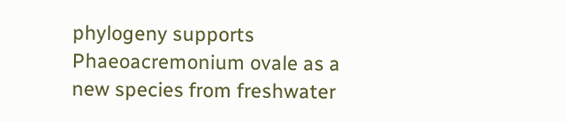phylogeny supports Phaeoacremonium ovale as a new species from freshwater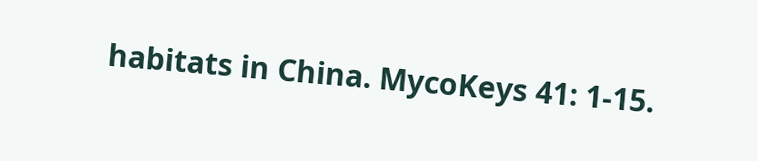habitats in China. MycoKeys 41: 1-15.